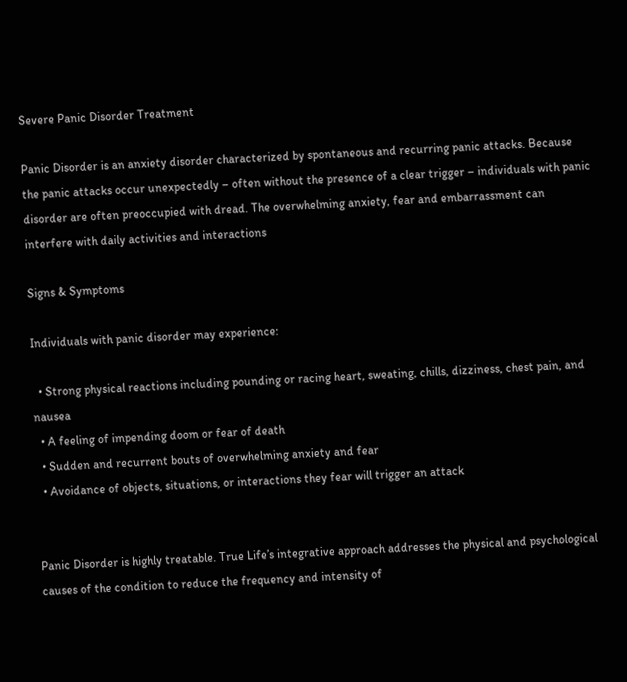Severe Panic Disorder Treatment

Panic Disorder is an anxiety disorder characterized by spontaneous and recurring panic attacks. Because the panic attacks occur unexpectedly – often without the presence of a clear trigger – individuals with panic disorder are often preoccupied with dread. The overwhelming anxiety, fear and embarrassment can interfere with daily activities and interactions

Signs & Symptoms

Individuals with panic disorder may experience:

  • Strong physical reactions including pounding or racing heart, sweating, chills, dizziness, chest pain, and nausea
  • A feeling of impending doom or fear of death
  • Sudden and recurrent bouts of overwhelming anxiety and fear
  • Avoidance of objects, situations, or interactions they fear will trigger an attack


Panic Disorder is highly treatable. True Life’s integrative approach addresses the physical and psychological causes of the condition to reduce the frequency and intensity of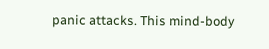panic attacks. This mind-body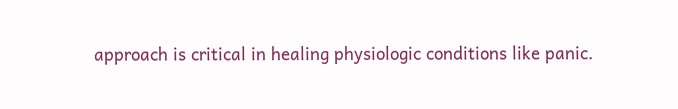approach is critical in healing physiologic conditions like panic.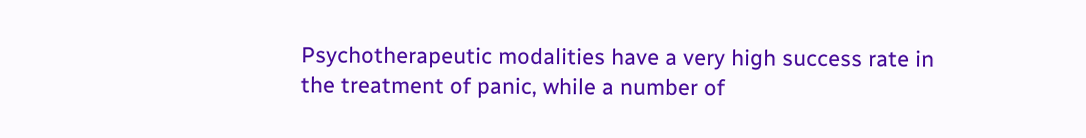Psychotherapeutic modalities have a very high success rate in the treatment of panic, while a number of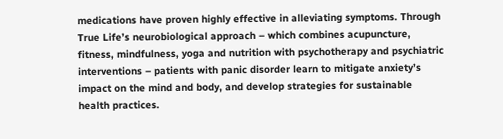medications have proven highly effective in alleviating symptoms. Through True Life’s neurobiological approach – which combines acupuncture, fitness, mindfulness, yoga and nutrition with psychotherapy and psychiatric interventions – patients with panic disorder learn to mitigate anxiety’s impact on the mind and body, and develop strategies for sustainable health practices.